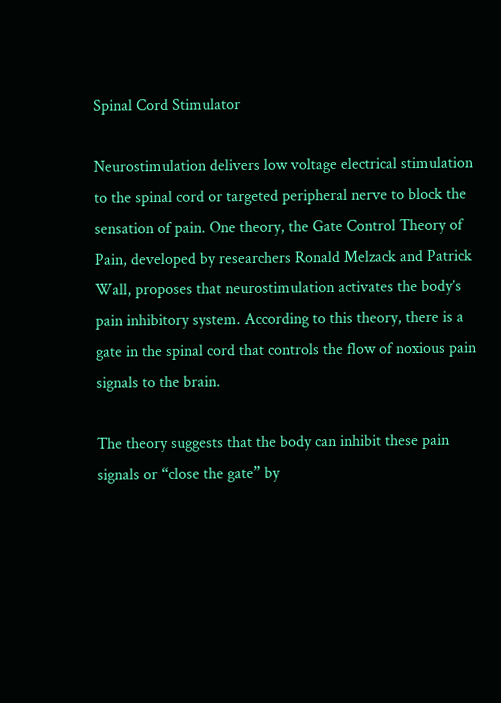Spinal Cord Stimulator

Neurostimulation delivers low voltage electrical stimulation to the spinal cord or targeted peripheral nerve to block the sensation of pain. One theory, the Gate Control Theory of Pain, developed by researchers Ronald Melzack and Patrick Wall, proposes that neurostimulation activates the body’s pain inhibitory system. According to this theory, there is a gate in the spinal cord that controls the flow of noxious pain signals to the brain.

The theory suggests that the body can inhibit these pain signals or “close the gate” by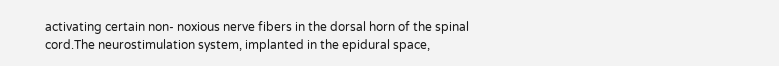activating certain non- noxious nerve fibers in the dorsal horn of the spinal cord.The neurostimulation system, implanted in the epidural space,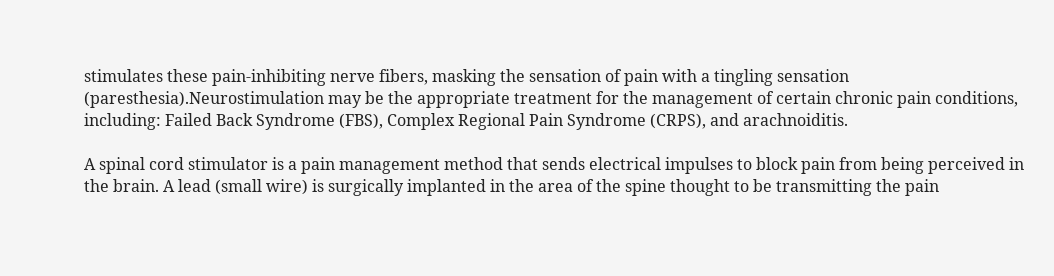stimulates these pain-inhibiting nerve fibers, masking the sensation of pain with a tingling sensation (paresthesia).Neurostimulation may be the appropriate treatment for the management of certain chronic pain conditions, including: Failed Back Syndrome (FBS), Complex Regional Pain Syndrome (CRPS), and arachnoiditis.

A spinal cord stimulator is a pain management method that sends electrical impulses to block pain from being perceived in the brain. A lead (small wire) is surgically implanted in the area of the spine thought to be transmitting the pain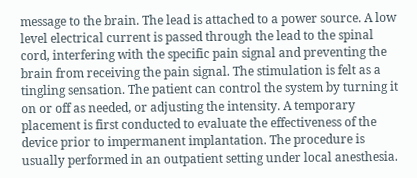message to the brain. The lead is attached to a power source. A low level electrical current is passed through the lead to the spinal cord, interfering with the specific pain signal and preventing the brain from receiving the pain signal. The stimulation is felt as a tingling sensation. The patient can control the system by turning it on or off as needed, or adjusting the intensity. A temporary placement is first conducted to evaluate the effectiveness of the device prior to impermanent implantation. The procedure is usually performed in an outpatient setting under local anesthesia.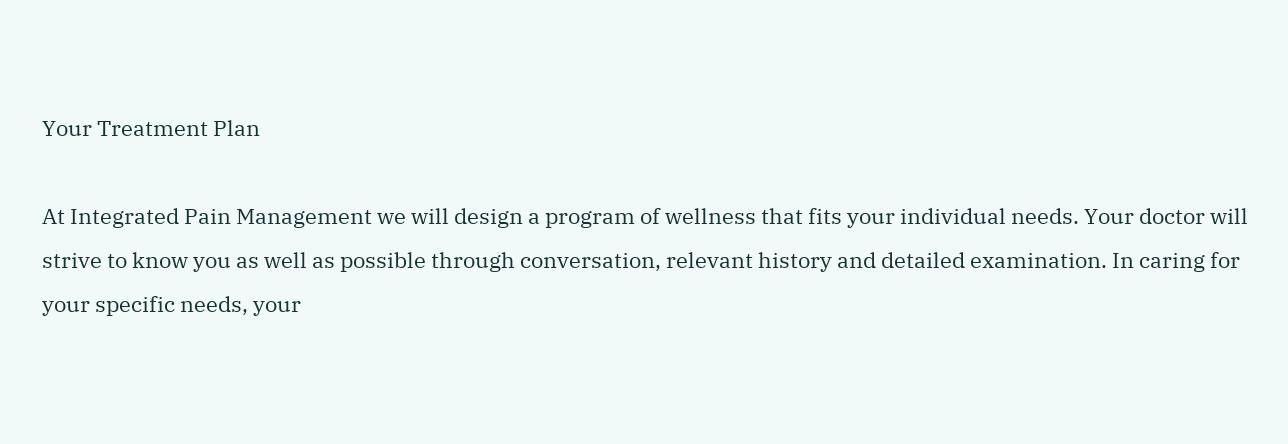Your Treatment Plan

At Integrated Pain Management we will design a program of wellness that fits your individual needs. Your doctor will strive to know you as well as possible through conversation, relevant history and detailed examination. In caring for your specific needs, your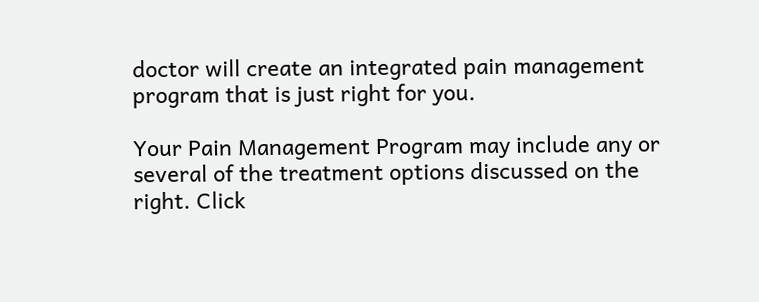doctor will create an integrated pain management program that is just right for you.

Your Pain Management Program may include any or several of the treatment options discussed on the right. Click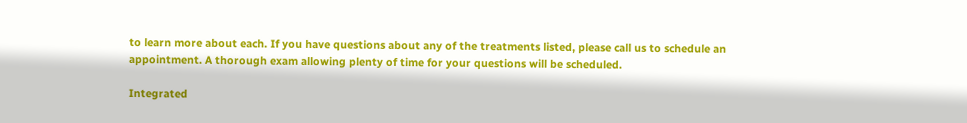to learn more about each. If you have questions about any of the treatments listed, please call us to schedule an appointment. A thorough exam allowing plenty of time for your questions will be scheduled.

Integrated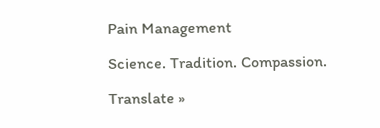Pain Management

Science. Tradition. Compassion.

Translate »